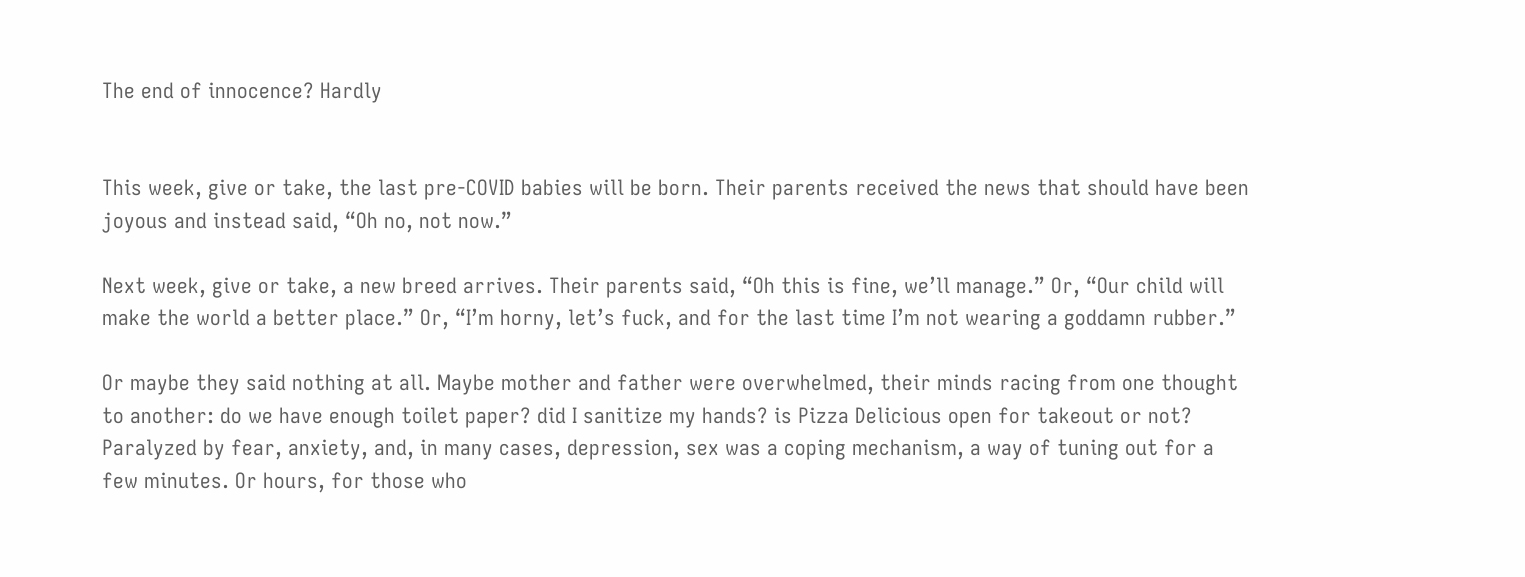The end of innocence? Hardly


This week, give or take, the last pre-COVID babies will be born. Their parents received the news that should have been joyous and instead said, “Oh no, not now.”

Next week, give or take, a new breed arrives. Their parents said, “Oh this is fine, we’ll manage.” Or, “Our child will make the world a better place.” Or, “I’m horny, let’s fuck, and for the last time I’m not wearing a goddamn rubber.”

Or maybe they said nothing at all. Maybe mother and father were overwhelmed, their minds racing from one thought to another: do we have enough toilet paper? did I sanitize my hands? is Pizza Delicious open for takeout or not? Paralyzed by fear, anxiety, and, in many cases, depression, sex was a coping mechanism, a way of tuning out for a few minutes. Or hours, for those who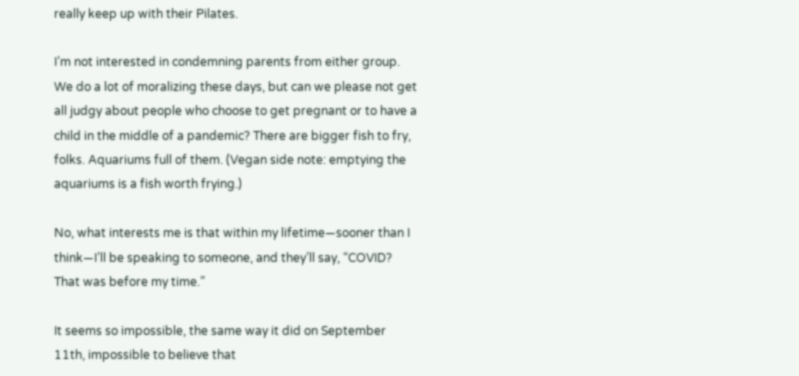really keep up with their Pilates.

I’m not interested in condemning parents from either group. We do a lot of moralizing these days, but can we please not get all judgy about people who choose to get pregnant or to have a child in the middle of a pandemic? There are bigger fish to fry, folks. Aquariums full of them. (Vegan side note: emptying the aquariums is a fish worth frying.)

No, what interests me is that within my lifetime—sooner than I think—I’ll be speaking to someone, and they’ll say, “COVID? That was before my time.”

It seems so impossible, the same way it did on September 11th, impossible to believe that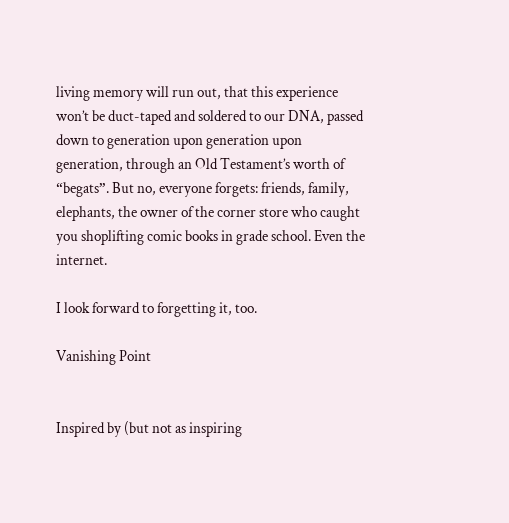living memory will run out, that this experience won’t be duct-taped and soldered to our DNA, passed down to generation upon generation upon generation, through an Old Testament’s worth of “begats”. But no, everyone forgets: friends, family, elephants, the owner of the corner store who caught you shoplifting comic books in grade school. Even the internet.

I look forward to forgetting it, too.

Vanishing Point


Inspired by (but not as inspiring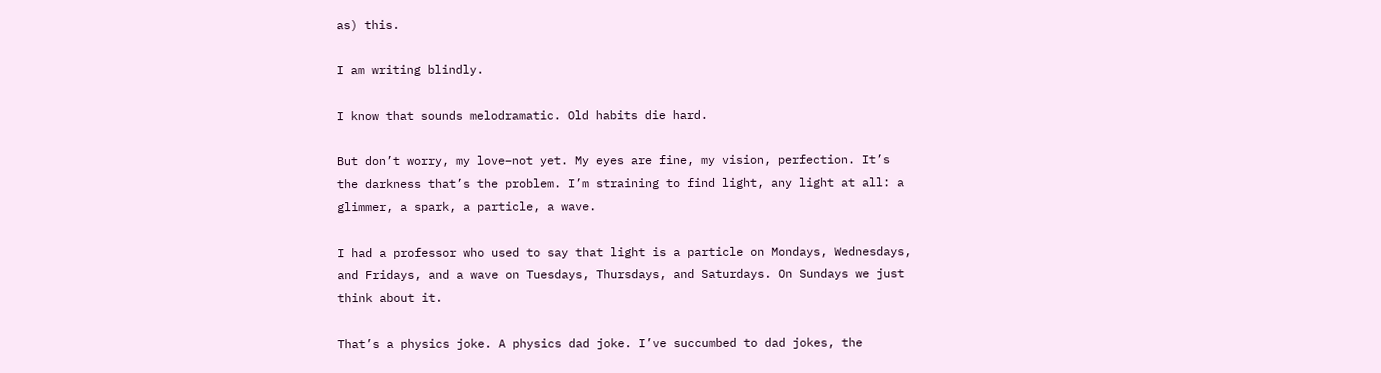as) this.

I am writing blindly.

I know that sounds melodramatic. Old habits die hard.

But don’t worry, my love–not yet. My eyes are fine, my vision, perfection. It’s the darkness that’s the problem. I’m straining to find light, any light at all: a glimmer, a spark, a particle, a wave.

I had a professor who used to say that light is a particle on Mondays, Wednesdays, and Fridays, and a wave on Tuesdays, Thursdays, and Saturdays. On Sundays we just think about it.

That’s a physics joke. A physics dad joke. I’ve succumbed to dad jokes, the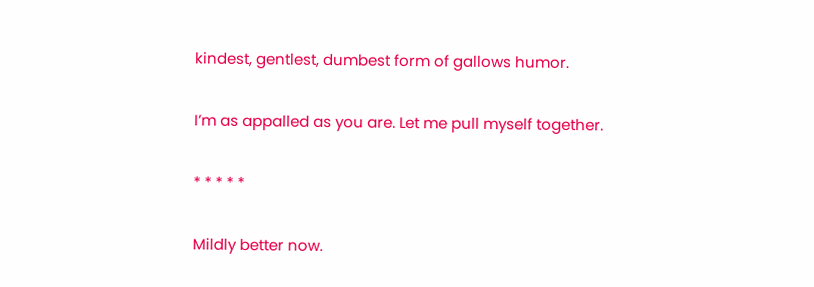kindest, gentlest, dumbest form of gallows humor.

I’m as appalled as you are. Let me pull myself together.

* * * * *

Mildly better now.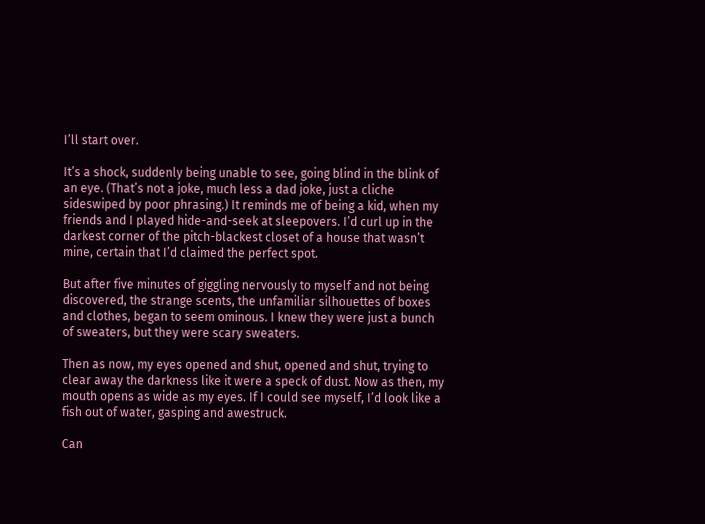I’ll start over.

It’s a shock, suddenly being unable to see, going blind in the blink of an eye. (That’s not a joke, much less a dad joke, just a cliche sideswiped by poor phrasing.) It reminds me of being a kid, when my friends and I played hide-and-seek at sleepovers. I’d curl up in the darkest corner of the pitch-blackest closet of a house that wasn’t mine, certain that I’d claimed the perfect spot.

But after five minutes of giggling nervously to myself and not being discovered, the strange scents, the unfamiliar silhouettes of boxes and clothes, began to seem ominous. I knew they were just a bunch of sweaters, but they were scary sweaters.

Then as now, my eyes opened and shut, opened and shut, trying to clear away the darkness like it were a speck of dust. Now as then, my mouth opens as wide as my eyes. If I could see myself, I’d look like a fish out of water, gasping and awestruck.

Can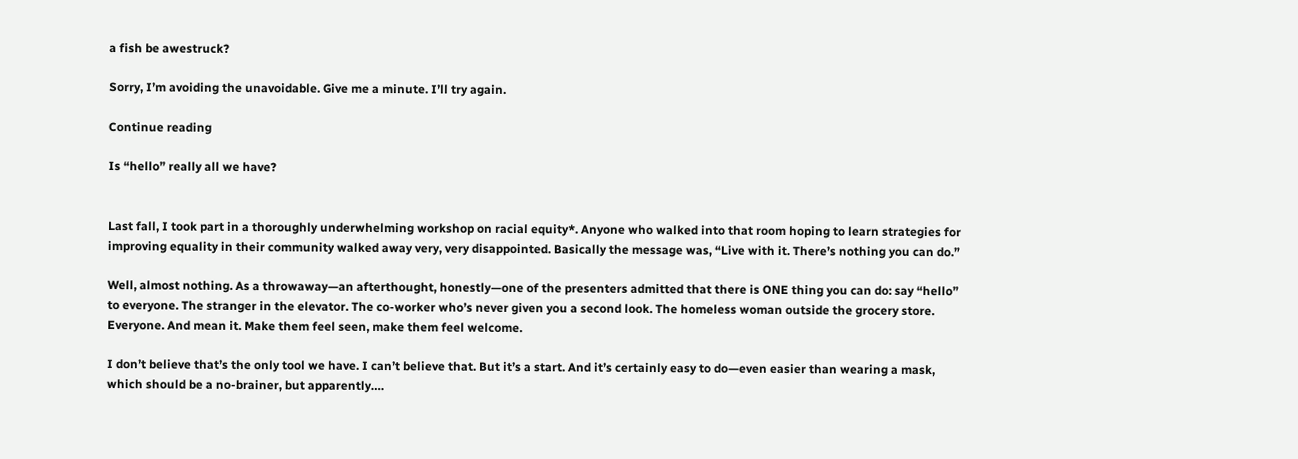a fish be awestruck?

Sorry, I’m avoiding the unavoidable. Give me a minute. I’ll try again.

Continue reading

Is “hello” really all we have?


Last fall, I took part in a thoroughly underwhelming workshop on racial equity*. Anyone who walked into that room hoping to learn strategies for improving equality in their community walked away very, very disappointed. Basically the message was, “Live with it. There’s nothing you can do.”

Well, almost nothing. As a throwaway—an afterthought, honestly—one of the presenters admitted that there is ONE thing you can do: say “hello” to everyone. The stranger in the elevator. The co-worker who’s never given you a second look. The homeless woman outside the grocery store. Everyone. And mean it. Make them feel seen, make them feel welcome.

I don’t believe that’s the only tool we have. I can’t believe that. But it’s a start. And it’s certainly easy to do—even easier than wearing a mask, which should be a no-brainer, but apparently….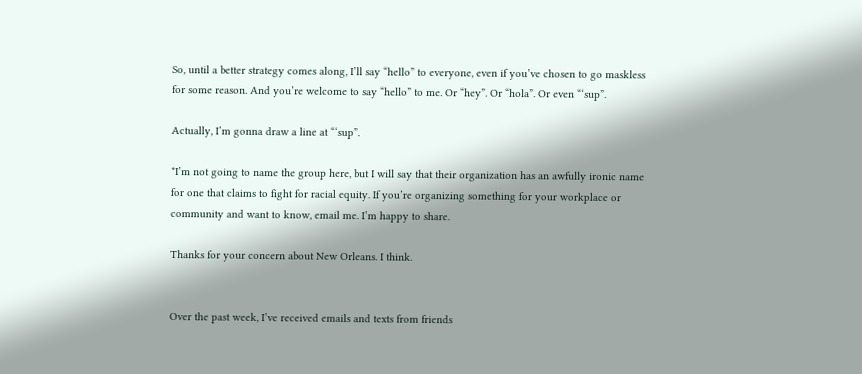So, until a better strategy comes along, I’ll say “hello” to everyone, even if you’ve chosen to go maskless for some reason. And you’re welcome to say “hello” to me. Or “hey”. Or “hola”. Or even “‘sup”.

Actually, I’m gonna draw a line at “‘sup”.

*I’m not going to name the group here, but I will say that their organization has an awfully ironic name for one that claims to fight for racial equity. If you’re organizing something for your workplace or community and want to know, email me. I’m happy to share.

Thanks for your concern about New Orleans. I think.


Over the past week, I’ve received emails and texts from friends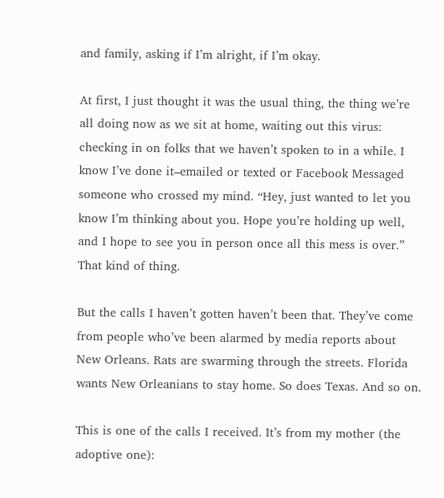and family, asking if I’m alright, if I’m okay.

At first, I just thought it was the usual thing, the thing we’re all doing now as we sit at home, waiting out this virus: checking in on folks that we haven’t spoken to in a while. I know I’ve done it–emailed or texted or Facebook Messaged someone who crossed my mind. “Hey, just wanted to let you know I’m thinking about you. Hope you’re holding up well, and I hope to see you in person once all this mess is over.” That kind of thing.

But the calls I haven’t gotten haven’t been that. They’ve come from people who’ve been alarmed by media reports about New Orleans. Rats are swarming through the streets. Florida wants New Orleanians to stay home. So does Texas. And so on.

This is one of the calls I received. It’s from my mother (the adoptive one):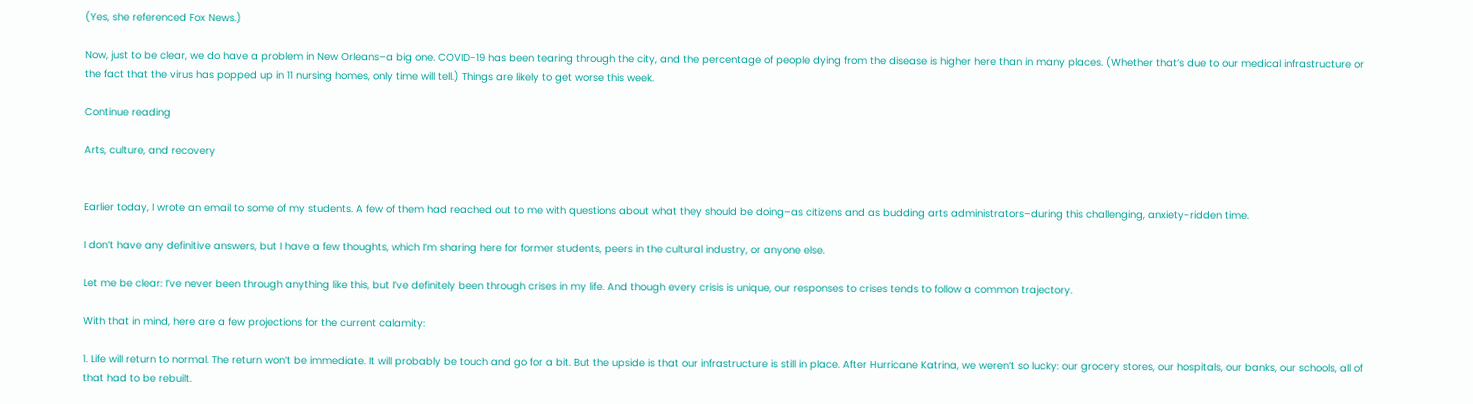(Yes, she referenced Fox News.)

Now, just to be clear, we do have a problem in New Orleans–a big one. COVID-19 has been tearing through the city, and the percentage of people dying from the disease is higher here than in many places. (Whether that’s due to our medical infrastructure or the fact that the virus has popped up in 11 nursing homes, only time will tell.) Things are likely to get worse this week.

Continue reading

Arts, culture, and recovery


Earlier today, I wrote an email to some of my students. A few of them had reached out to me with questions about what they should be doing–as citizens and as budding arts administrators–during this challenging, anxiety-ridden time.

I don’t have any definitive answers, but I have a few thoughts, which I’m sharing here for former students, peers in the cultural industry, or anyone else.

Let me be clear: I’ve never been through anything like this, but I’ve definitely been through crises in my life. And though every crisis is unique, our responses to crises tends to follow a common trajectory.

With that in mind, here are a few projections for the current calamity:

1. Life will return to normal. The return won’t be immediate. It will probably be touch and go for a bit. But the upside is that our infrastructure is still in place. After Hurricane Katrina, we weren’t so lucky: our grocery stores, our hospitals, our banks, our schools, all of that had to be rebuilt.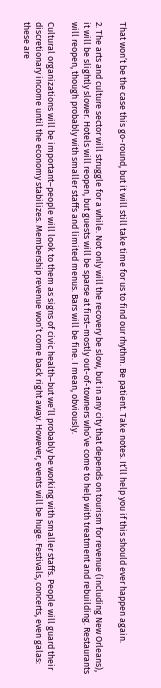That won’t be the case this go-round, but it will still take time for us to find our rhythm. Be patient. Take notes. It’ll help you if this should ever happen again.

2. The arts and culture sector will struggle for a while. Not only will the recovery be slow, but in any city that depends on tourism for revenue (including New Orleans), it will be slightly slower. Hotels will reopen, but guests will be sparse at first–mostly out-of-towners who’ve come to help with treatment and rebuilding. Restaurants will reopen, though probably with smaller staffs and limited menus. Bars will be fine. I mean, obviously.

Cultural organizations will be important–people will look to them as signs of civic health–but we’ll probably be working with smaller staffs. People will guard their discretionary income until the economy stabilizes. Membership revenue won’t come back right away. However, events will be huge. Festivals, concerts, even galas: these are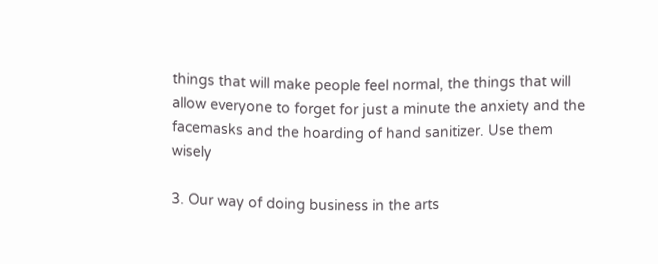things that will make people feel normal, the things that will allow everyone to forget for just a minute the anxiety and the facemasks and the hoarding of hand sanitizer. Use them wisely

3. Our way of doing business in the arts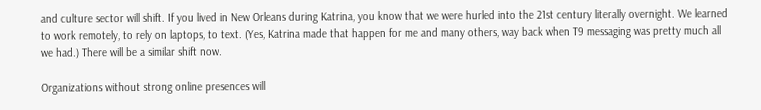and culture sector will shift. If you lived in New Orleans during Katrina, you know that we were hurled into the 21st century literally overnight. We learned to work remotely, to rely on laptops, to text. (Yes, Katrina made that happen for me and many others, way back when T9 messaging was pretty much all we had.) There will be a similar shift now.

Organizations without strong online presences will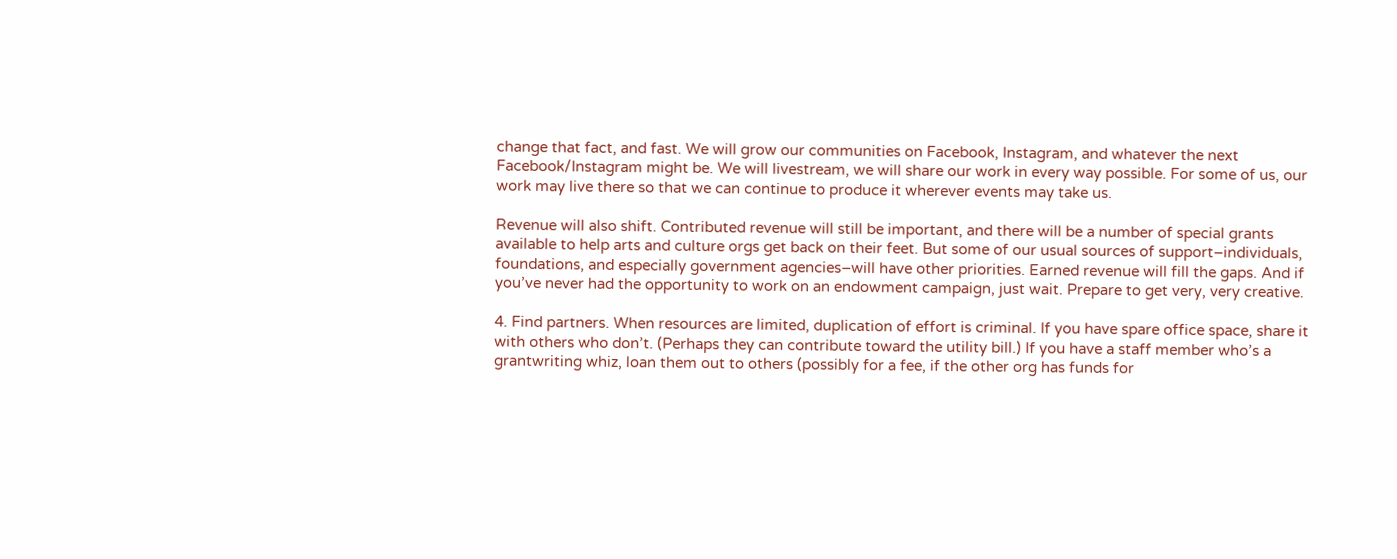change that fact, and fast. We will grow our communities on Facebook, Instagram, and whatever the next Facebook/Instagram might be. We will livestream, we will share our work in every way possible. For some of us, our work may live there so that we can continue to produce it wherever events may take us.

Revenue will also shift. Contributed revenue will still be important, and there will be a number of special grants available to help arts and culture orgs get back on their feet. But some of our usual sources of support–individuals, foundations, and especially government agencies–will have other priorities. Earned revenue will fill the gaps. And if you’ve never had the opportunity to work on an endowment campaign, just wait. Prepare to get very, very creative.

4. Find partners. When resources are limited, duplication of effort is criminal. If you have spare office space, share it with others who don’t. (Perhaps they can contribute toward the utility bill.) If you have a staff member who’s a grantwriting whiz, loan them out to others (possibly for a fee, if the other org has funds for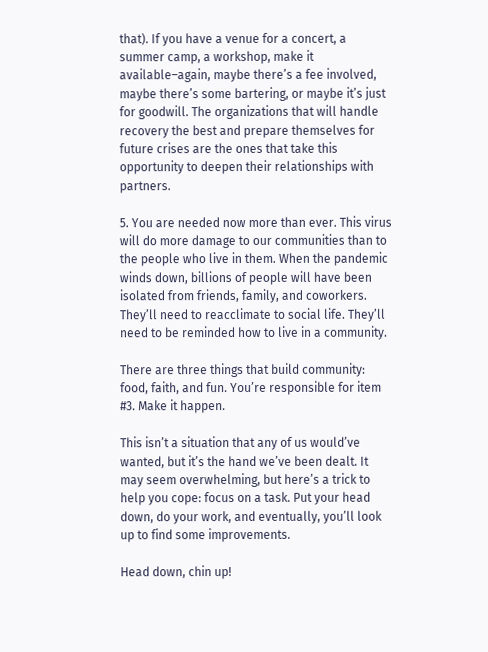that). If you have a venue for a concert, a summer camp, a workshop, make it available–again, maybe there’s a fee involved, maybe there’s some bartering, or maybe it’s just for goodwill. The organizations that will handle recovery the best and prepare themselves for future crises are the ones that take this opportunity to deepen their relationships with partners.

5. You are needed now more than ever. This virus will do more damage to our communities than to the people who live in them. When the pandemic winds down, billions of people will have been isolated from friends, family, and coworkers. They’ll need to reacclimate to social life. They’ll need to be reminded how to live in a community.

There are three things that build community: food, faith, and fun. You’re responsible for item #3. Make it happen.

This isn’t a situation that any of us would’ve wanted, but it’s the hand we’ve been dealt. It may seem overwhelming, but here’s a trick to help you cope: focus on a task. Put your head down, do your work, and eventually, you’ll look up to find some improvements.

Head down, chin up!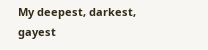My deepest, darkest, gayest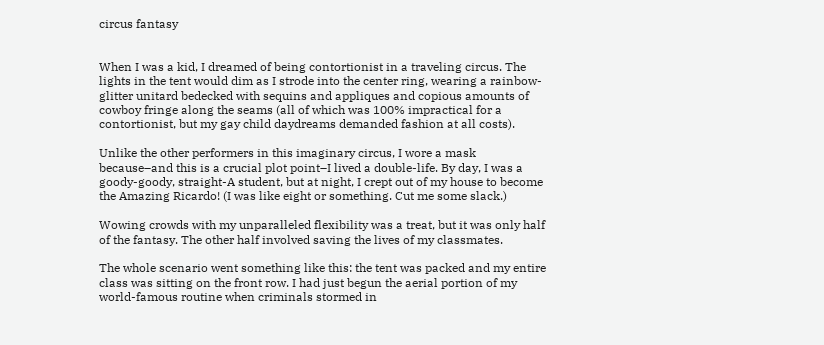circus fantasy


When I was a kid, I dreamed of being contortionist in a traveling circus. The lights in the tent would dim as I strode into the center ring, wearing a rainbow-glitter unitard bedecked with sequins and appliques and copious amounts of cowboy fringe along the seams (all of which was 100% impractical for a contortionist, but my gay child daydreams demanded fashion at all costs).

Unlike the other performers in this imaginary circus, I wore a mask because–and this is a crucial plot point–I lived a double-life. By day, I was a goody-goody, straight-A student, but at night, I crept out of my house to become the Amazing Ricardo! (I was like eight or something. Cut me some slack.)

Wowing crowds with my unparalleled flexibility was a treat, but it was only half of the fantasy. The other half involved saving the lives of my classmates.

The whole scenario went something like this: the tent was packed and my entire class was sitting on the front row. I had just begun the aerial portion of my world-famous routine when criminals stormed in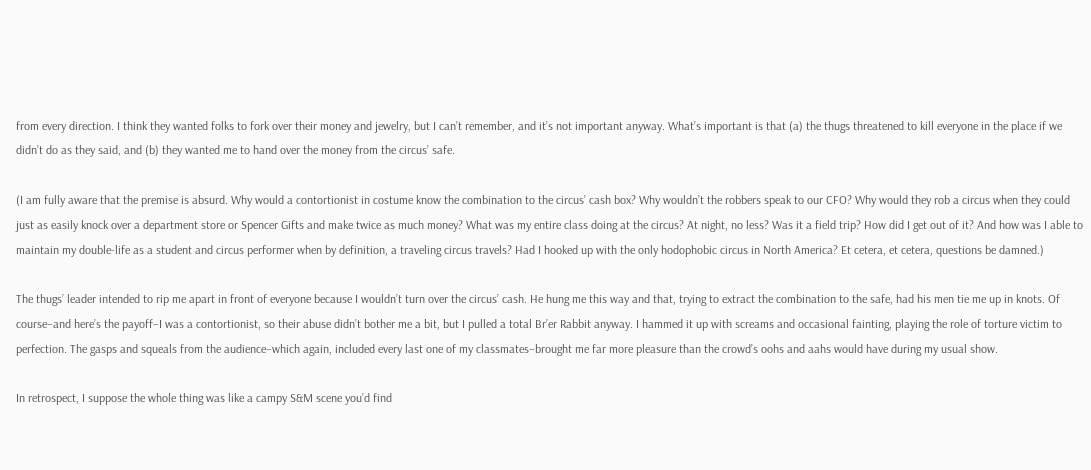from every direction. I think they wanted folks to fork over their money and jewelry, but I can’t remember, and it’s not important anyway. What’s important is that (a) the thugs threatened to kill everyone in the place if we didn’t do as they said, and (b) they wanted me to hand over the money from the circus’ safe.

(I am fully aware that the premise is absurd. Why would a contortionist in costume know the combination to the circus’ cash box? Why wouldn’t the robbers speak to our CFO? Why would they rob a circus when they could just as easily knock over a department store or Spencer Gifts and make twice as much money? What was my entire class doing at the circus? At night, no less? Was it a field trip? How did I get out of it? And how was I able to maintain my double-life as a student and circus performer when by definition, a traveling circus travels? Had I hooked up with the only hodophobic circus in North America? Et cetera, et cetera, questions be damned.)

The thugs’ leader intended to rip me apart in front of everyone because I wouldn’t turn over the circus’ cash. He hung me this way and that, trying to extract the combination to the safe, had his men tie me up in knots. Of course–and here’s the payoff–I was a contortionist, so their abuse didn’t bother me a bit, but I pulled a total Br’er Rabbit anyway. I hammed it up with screams and occasional fainting, playing the role of torture victim to perfection. The gasps and squeals from the audience–which again, included every last one of my classmates–brought me far more pleasure than the crowd’s oohs and aahs would have during my usual show.

In retrospect, I suppose the whole thing was like a campy S&M scene you’d find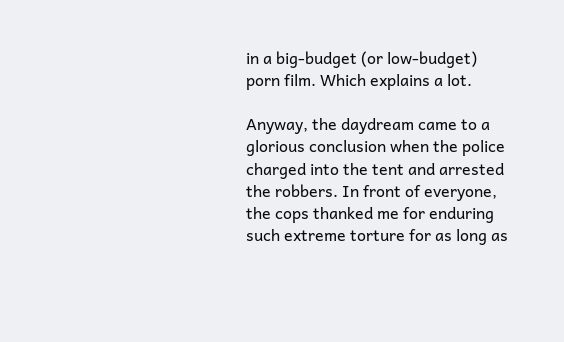in a big-budget (or low-budget) porn film. Which explains a lot.

Anyway, the daydream came to a glorious conclusion when the police charged into the tent and arrested the robbers. In front of everyone, the cops thanked me for enduring such extreme torture for as long as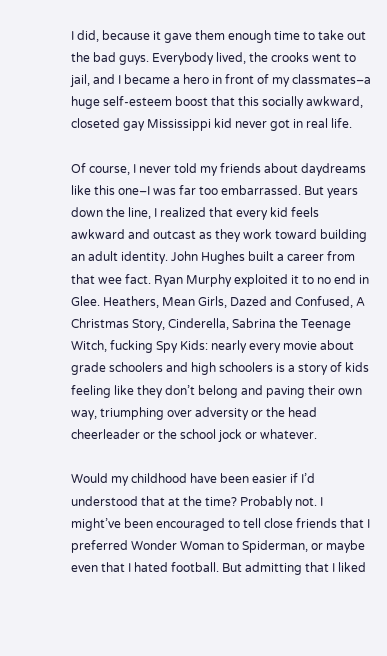I did, because it gave them enough time to take out the bad guys. Everybody lived, the crooks went to jail, and I became a hero in front of my classmates–a huge self-esteem boost that this socially awkward, closeted gay Mississippi kid never got in real life.

Of course, I never told my friends about daydreams like this one–I was far too embarrassed. But years down the line, I realized that every kid feels awkward and outcast as they work toward building an adult identity. John Hughes built a career from that wee fact. Ryan Murphy exploited it to no end in Glee. Heathers, Mean Girls, Dazed and Confused, A Christmas Story, Cinderella, Sabrina the Teenage Witch, fucking Spy Kids: nearly every movie about grade schoolers and high schoolers is a story of kids feeling like they don’t belong and paving their own way, triumphing over adversity or the head cheerleader or the school jock or whatever.

Would my childhood have been easier if I’d understood that at the time? Probably not. I might’ve been encouraged to tell close friends that I preferred Wonder Woman to Spiderman, or maybe even that I hated football. But admitting that I liked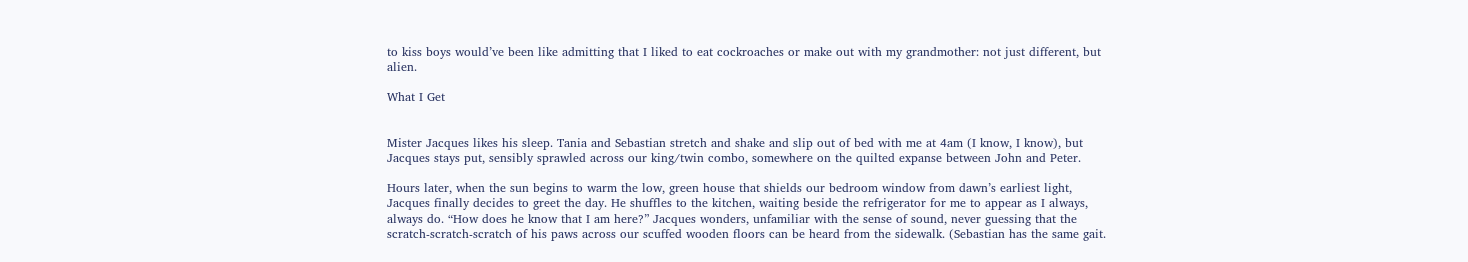to kiss boys would’ve been like admitting that I liked to eat cockroaches or make out with my grandmother: not just different, but alien.

What I Get


Mister Jacques likes his sleep. Tania and Sebastian stretch and shake and slip out of bed with me at 4am (I know, I know), but Jacques stays put, sensibly sprawled across our king/twin combo, somewhere on the quilted expanse between John and Peter.

Hours later, when the sun begins to warm the low, green house that shields our bedroom window from dawn’s earliest light, Jacques finally decides to greet the day. He shuffles to the kitchen, waiting beside the refrigerator for me to appear as I always, always do. “How does he know that I am here?” Jacques wonders, unfamiliar with the sense of sound, never guessing that the scratch-scratch-scratch of his paws across our scuffed wooden floors can be heard from the sidewalk. (Sebastian has the same gait.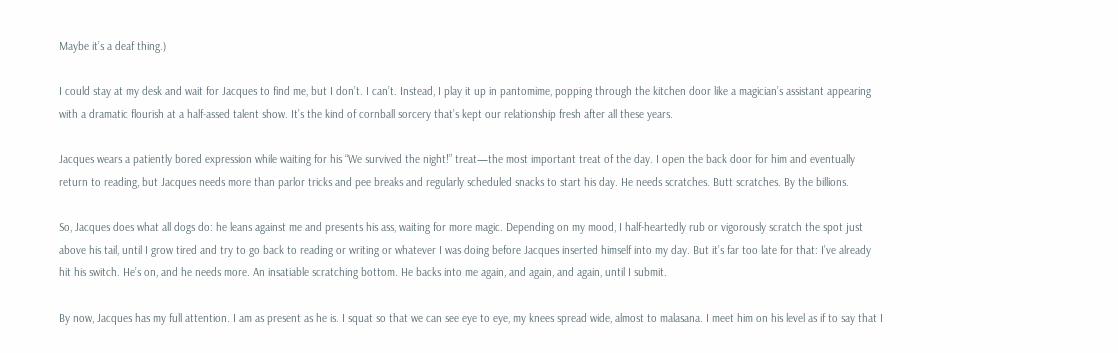Maybe it’s a deaf thing.)

I could stay at my desk and wait for Jacques to find me, but I don’t. I can’t. Instead, I play it up in pantomime, popping through the kitchen door like a magician’s assistant appearing with a dramatic flourish at a half-assed talent show. It’s the kind of cornball sorcery that’s kept our relationship fresh after all these years.

Jacques wears a patiently bored expression while waiting for his “We survived the night!” treat—the most important treat of the day. I open the back door for him and eventually return to reading, but Jacques needs more than parlor tricks and pee breaks and regularly scheduled snacks to start his day. He needs scratches. Butt scratches. By the billions.

So, Jacques does what all dogs do: he leans against me and presents his ass, waiting for more magic. Depending on my mood, I half-heartedly rub or vigorously scratch the spot just above his tail, until I grow tired and try to go back to reading or writing or whatever I was doing before Jacques inserted himself into my day. But it’s far too late for that: I’ve already hit his switch. He’s on, and he needs more. An insatiable scratching bottom. He backs into me again, and again, and again, until I submit.

By now, Jacques has my full attention. I am as present as he is. I squat so that we can see eye to eye, my knees spread wide, almost to malasana. I meet him on his level as if to say that I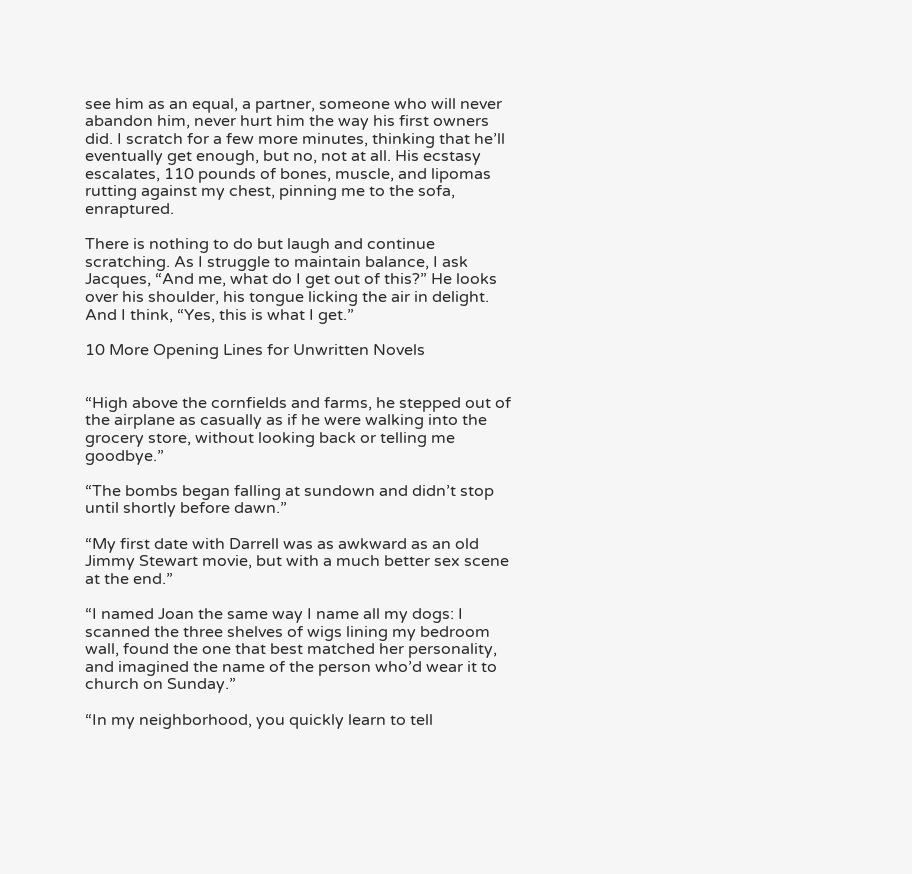see him as an equal, a partner, someone who will never abandon him, never hurt him the way his first owners did. I scratch for a few more minutes, thinking that he’ll eventually get enough, but no, not at all. His ecstasy escalates, 110 pounds of bones, muscle, and lipomas rutting against my chest, pinning me to the sofa, enraptured.

There is nothing to do but laugh and continue scratching. As I struggle to maintain balance, I ask Jacques, “And me, what do I get out of this?” He looks over his shoulder, his tongue licking the air in delight. And I think, “Yes, this is what I get.”

10 More Opening Lines for Unwritten Novels


“High above the cornfields and farms, he stepped out of the airplane as casually as if he were walking into the grocery store, without looking back or telling me goodbye.”

“The bombs began falling at sundown and didn’t stop until shortly before dawn.”

“My first date with Darrell was as awkward as an old Jimmy Stewart movie, but with a much better sex scene at the end.”

“I named Joan the same way I name all my dogs: I scanned the three shelves of wigs lining my bedroom wall, found the one that best matched her personality, and imagined the name of the person who’d wear it to church on Sunday.”

“In my neighborhood, you quickly learn to tell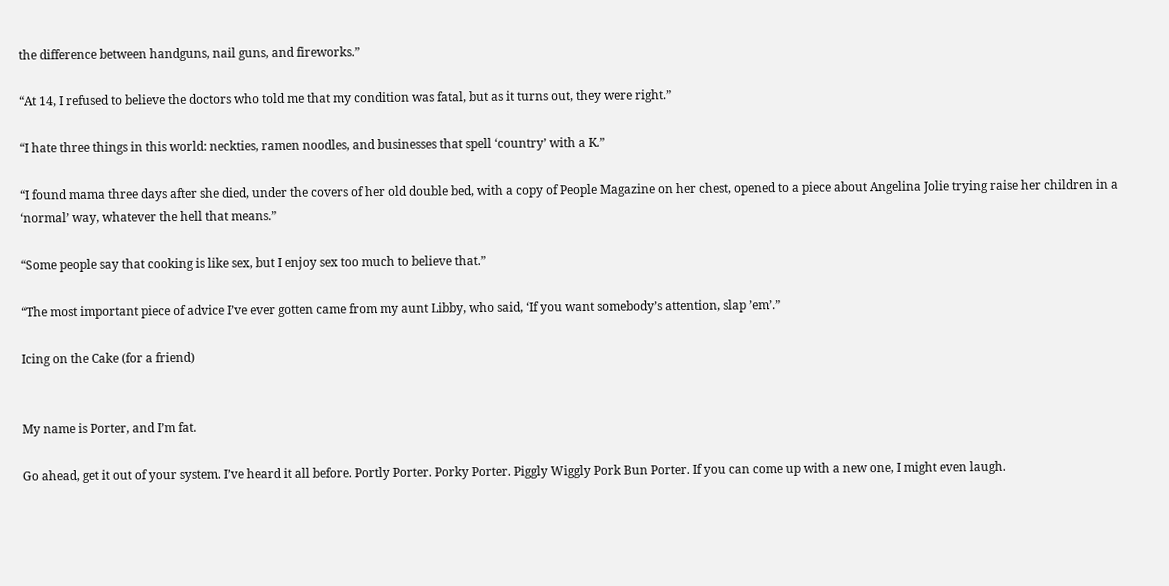the difference between handguns, nail guns, and fireworks.”

“At 14, I refused to believe the doctors who told me that my condition was fatal, but as it turns out, they were right.”

“I hate three things in this world: neckties, ramen noodles, and businesses that spell ‘country’ with a K.”

“I found mama three days after she died, under the covers of her old double bed, with a copy of People Magazine on her chest, opened to a piece about Angelina Jolie trying raise her children in a ‘normal’ way, whatever the hell that means.”

“Some people say that cooking is like sex, but I enjoy sex too much to believe that.”

“The most important piece of advice I’ve ever gotten came from my aunt Libby, who said, ‘If you want somebody’s attention, slap ’em’.”

Icing on the Cake (for a friend)


My name is Porter, and I’m fat.

Go ahead, get it out of your system. I’ve heard it all before. Portly Porter. Porky Porter. Piggly Wiggly Pork Bun Porter. If you can come up with a new one, I might even laugh.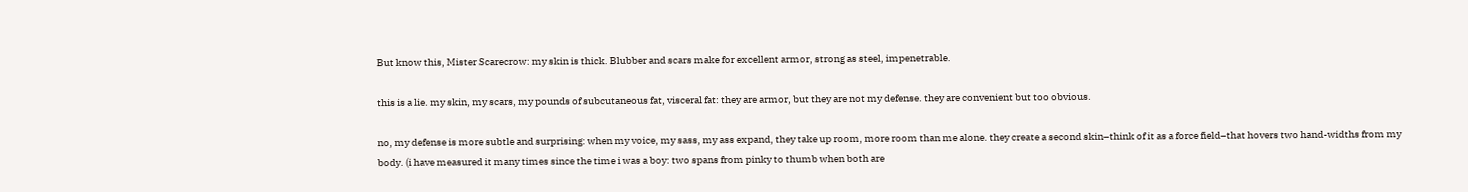But know this, Mister Scarecrow: my skin is thick. Blubber and scars make for excellent armor, strong as steel, impenetrable.

this is a lie. my skin, my scars, my pounds of subcutaneous fat, visceral fat: they are armor, but they are not my defense. they are convenient but too obvious.

no, my defense is more subtle and surprising: when my voice, my sass, my ass expand, they take up room, more room than me alone. they create a second skin–think of it as a force field–that hovers two hand-widths from my body. (i have measured it many times since the time i was a boy: two spans from pinky to thumb when both are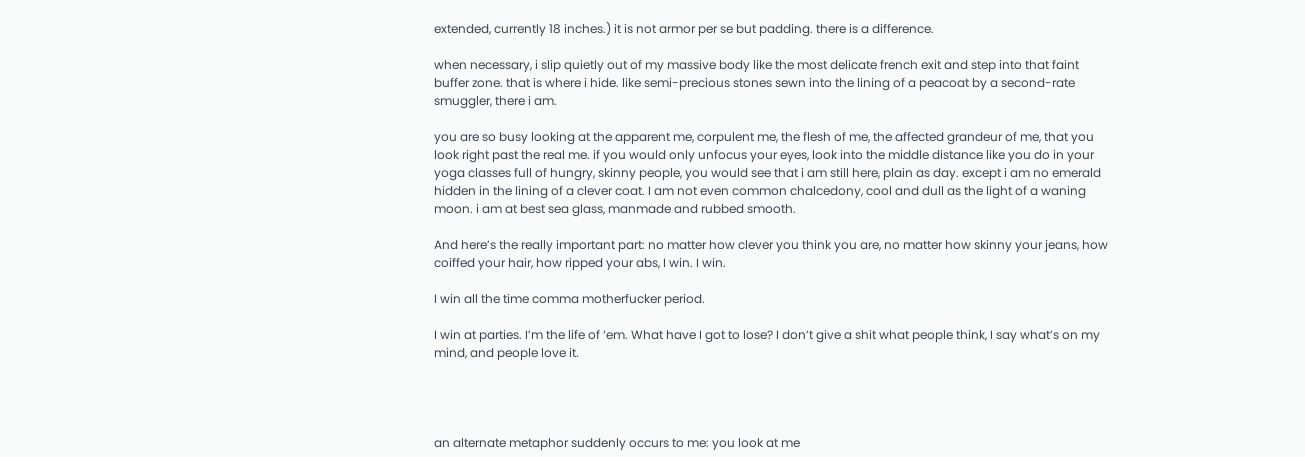extended, currently 18 inches.) it is not armor per se but padding. there is a difference.

when necessary, i slip quietly out of my massive body like the most delicate french exit and step into that faint buffer zone. that is where i hide. like semi-precious stones sewn into the lining of a peacoat by a second-rate smuggler, there i am.

you are so busy looking at the apparent me, corpulent me, the flesh of me, the affected grandeur of me, that you look right past the real me. if you would only unfocus your eyes, look into the middle distance like you do in your yoga classes full of hungry, skinny people, you would see that i am still here, plain as day. except i am no emerald hidden in the lining of a clever coat. I am not even common chalcedony, cool and dull as the light of a waning moon. i am at best sea glass, manmade and rubbed smooth.

And here’s the really important part: no matter how clever you think you are, no matter how skinny your jeans, how coiffed your hair, how ripped your abs, I win. I win.

I win all the time comma motherfucker period.

I win at parties. I’m the life of ‘em. What have I got to lose? I don’t give a shit what people think, I say what’s on my mind, and people love it.




an alternate metaphor suddenly occurs to me: you look at me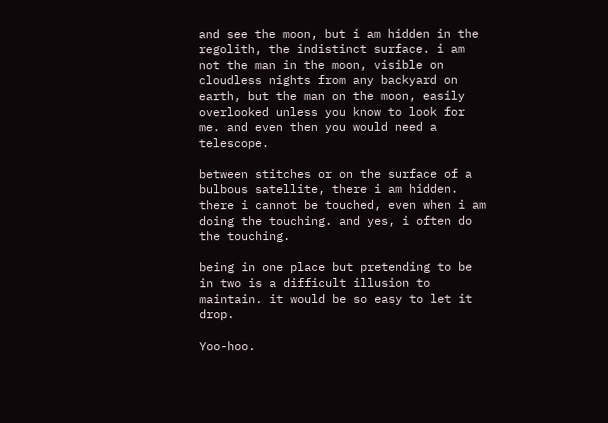and see the moon, but i am hidden in the regolith, the indistinct surface. i am not the man in the moon, visible on cloudless nights from any backyard on earth, but the man on the moon, easily overlooked unless you know to look for me. and even then you would need a telescope.

between stitches or on the surface of a bulbous satellite, there i am hidden. there i cannot be touched, even when i am doing the touching. and yes, i often do the touching.

being in one place but pretending to be in two is a difficult illusion to maintain. it would be so easy to let it drop.

Yoo-hoo.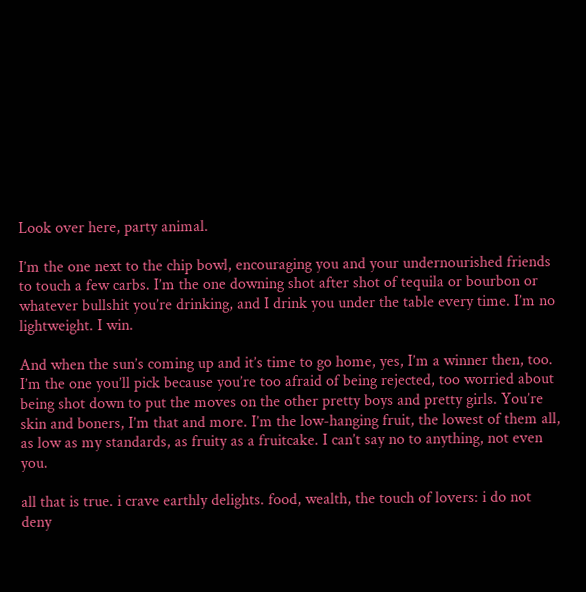Look over here, party animal.

I’m the one next to the chip bowl, encouraging you and your undernourished friends to touch a few carbs. I’m the one downing shot after shot of tequila or bourbon or whatever bullshit you’re drinking, and I drink you under the table every time. I’m no lightweight. I win.

And when the sun’s coming up and it’s time to go home, yes, I’m a winner then, too. I’m the one you’ll pick because you’re too afraid of being rejected, too worried about being shot down to put the moves on the other pretty boys and pretty girls. You’re skin and boners, I’m that and more. I’m the low-hanging fruit, the lowest of them all, as low as my standards, as fruity as a fruitcake. I can’t say no to anything, not even you.

all that is true. i crave earthly delights. food, wealth, the touch of lovers: i do not deny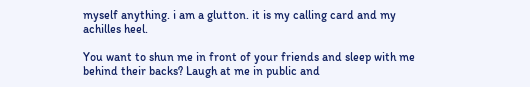myself anything. i am a glutton. it is my calling card and my achilles heel.

You want to shun me in front of your friends and sleep with me behind their backs? Laugh at me in public and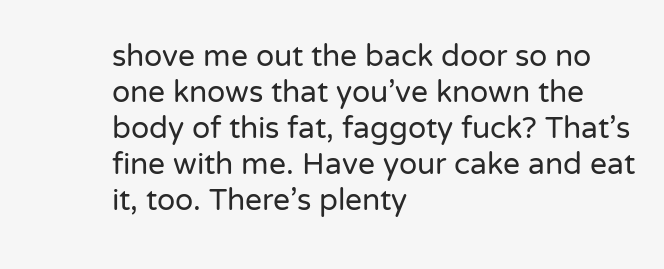shove me out the back door so no one knows that you’ve known the body of this fat, faggoty fuck? That’s fine with me. Have your cake and eat it, too. There’s plenty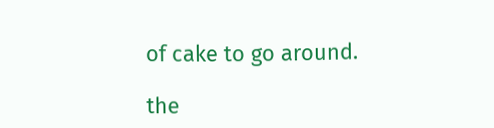of cake to go around.

the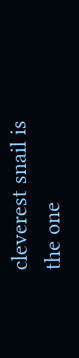cleverest snail is the one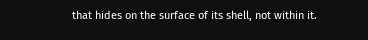that hides on the surface of its shell, not within it.